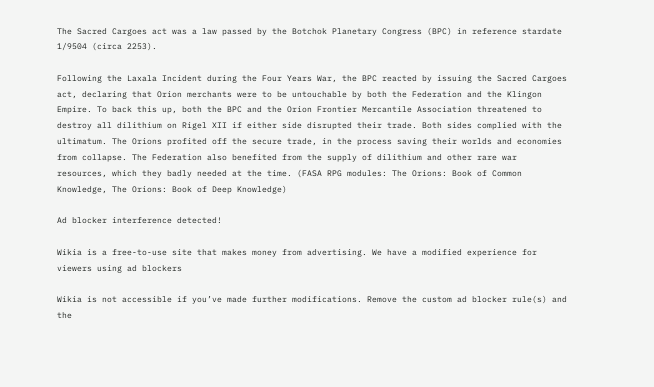The Sacred Cargoes act was a law passed by the Botchok Planetary Congress (BPC) in reference stardate 1/9504 (circa 2253).

Following the Laxala Incident during the Four Years War, the BPC reacted by issuing the Sacred Cargoes act, declaring that Orion merchants were to be untouchable by both the Federation and the Klingon Empire. To back this up, both the BPC and the Orion Frontier Mercantile Association threatened to destroy all dilithium on Rigel XII if either side disrupted their trade. Both sides complied with the ultimatum. The Orions profited off the secure trade, in the process saving their worlds and economies from collapse. The Federation also benefited from the supply of dilithium and other rare war resources, which they badly needed at the time. (FASA RPG modules: The Orions: Book of Common Knowledge, The Orions: Book of Deep Knowledge)

Ad blocker interference detected!

Wikia is a free-to-use site that makes money from advertising. We have a modified experience for viewers using ad blockers

Wikia is not accessible if you’ve made further modifications. Remove the custom ad blocker rule(s) and the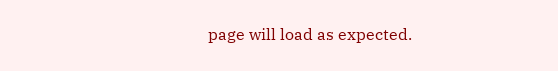page will load as expected.